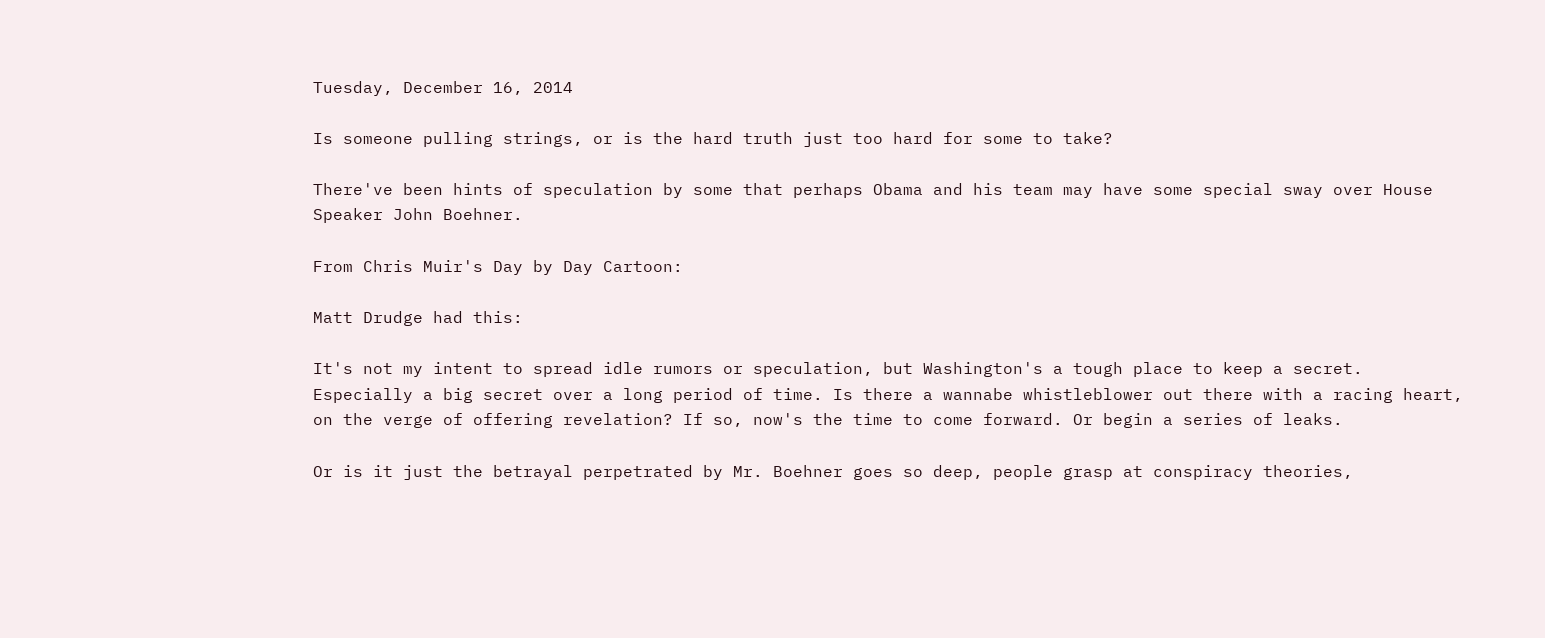Tuesday, December 16, 2014

Is someone pulling strings, or is the hard truth just too hard for some to take?

There've been hints of speculation by some that perhaps Obama and his team may have some special sway over House Speaker John Boehner.

From Chris Muir's Day by Day Cartoon:

Matt Drudge had this:

It's not my intent to spread idle rumors or speculation, but Washington's a tough place to keep a secret. Especially a big secret over a long period of time. Is there a wannabe whistleblower out there with a racing heart, on the verge of offering revelation? If so, now's the time to come forward. Or begin a series of leaks.

Or is it just the betrayal perpetrated by Mr. Boehner goes so deep, people grasp at conspiracy theories,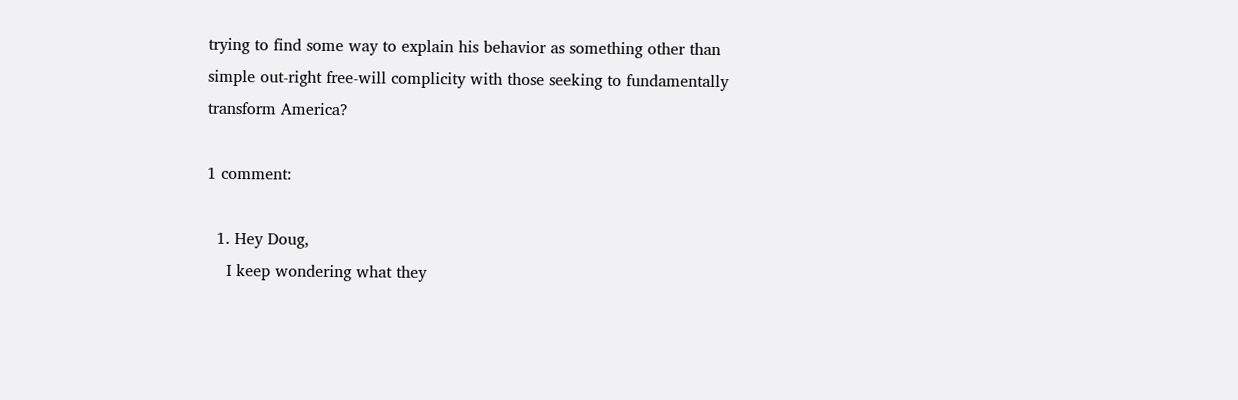trying to find some way to explain his behavior as something other than simple out-right free-will complicity with those seeking to fundamentally transform America?

1 comment:

  1. Hey Doug,
    I keep wondering what they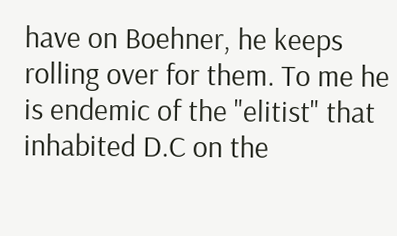have on Boehner, he keeps rolling over for them. To me he is endemic of the "elitist" that inhabited D.C on the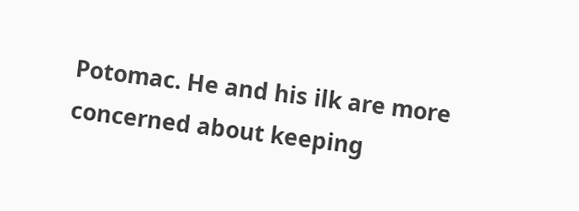Potomac. He and his ilk are more concerned about keeping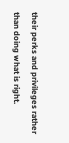their perks and privileges rather than doing what is right.